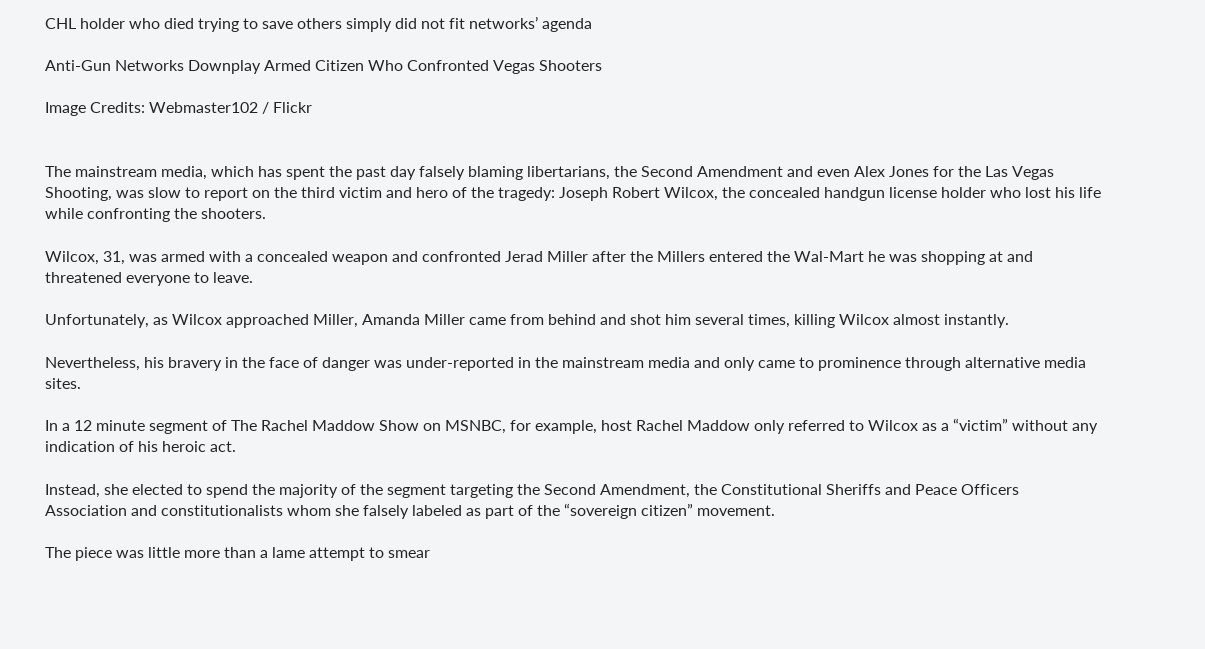CHL holder who died trying to save others simply did not fit networks’ agenda

Anti-Gun Networks Downplay Armed Citizen Who Confronted Vegas Shooters

Image Credits: Webmaster102 / Flickr


The mainstream media, which has spent the past day falsely blaming libertarians, the Second Amendment and even Alex Jones for the Las Vegas Shooting, was slow to report on the third victim and hero of the tragedy: Joseph Robert Wilcox, the concealed handgun license holder who lost his life while confronting the shooters.

Wilcox, 31, was armed with a concealed weapon and confronted Jerad Miller after the Millers entered the Wal-Mart he was shopping at and threatened everyone to leave.

Unfortunately, as Wilcox approached Miller, Amanda Miller came from behind and shot him several times, killing Wilcox almost instantly.

Nevertheless, his bravery in the face of danger was under-reported in the mainstream media and only came to prominence through alternative media sites.

In a 12 minute segment of The Rachel Maddow Show on MSNBC, for example, host Rachel Maddow only referred to Wilcox as a “victim” without any indication of his heroic act.

Instead, she elected to spend the majority of the segment targeting the Second Amendment, the Constitutional Sheriffs and Peace Officers Association and constitutionalists whom she falsely labeled as part of the “sovereign citizen” movement.

The piece was little more than a lame attempt to smear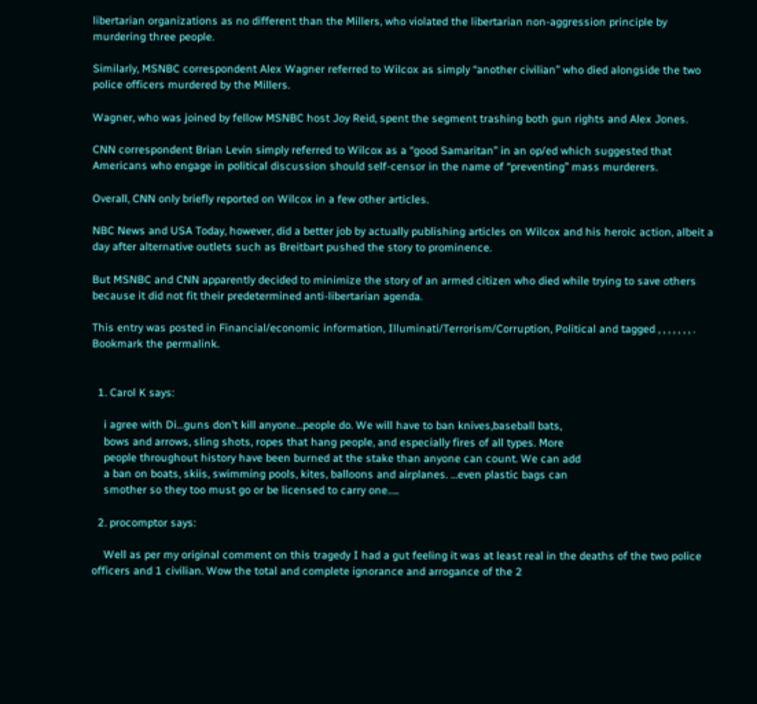libertarian organizations as no different than the Millers, who violated the libertarian non-aggression principle by murdering three people.

Similarly, MSNBC correspondent Alex Wagner referred to Wilcox as simply “another civilian” who died alongside the two police officers murdered by the Millers.

Wagner, who was joined by fellow MSNBC host Joy Reid, spent the segment trashing both gun rights and Alex Jones.

CNN correspondent Brian Levin simply referred to Wilcox as a “good Samaritan” in an op/ed which suggested that Americans who engage in political discussion should self-censor in the name of “preventing” mass murderers.

Overall, CNN only briefly reported on Wilcox in a few other articles.

NBC News and USA Today, however, did a better job by actually publishing articles on Wilcox and his heroic action, albeit a day after alternative outlets such as Breitbart pushed the story to prominence.

But MSNBC and CNN apparently decided to minimize the story of an armed citizen who died while trying to save others because it did not fit their predetermined anti-libertarian agenda.

This entry was posted in Financial/economic information, Illuminati/Terrorism/Corruption, Political and tagged , , , , , , , . Bookmark the permalink.


  1. Carol K says:

    i agree with Di…guns don’t kill anyone…people do. We will have to ban knives,baseball bats,
    bows and arrows, sling shots, ropes that hang people, and especially fires of all types. More
    people throughout history have been burned at the stake than anyone can count. We can add
    a ban on boats, skiis, swimming pools, kites, balloons and airplanes. …even plastic bags can
    smother so they too must go or be licensed to carry one…..

  2. procomptor says:

    Well as per my original comment on this tragedy I had a gut feeling it was at least real in the deaths of the two police officers and 1 civilian. Wow the total and complete ignorance and arrogance of the 2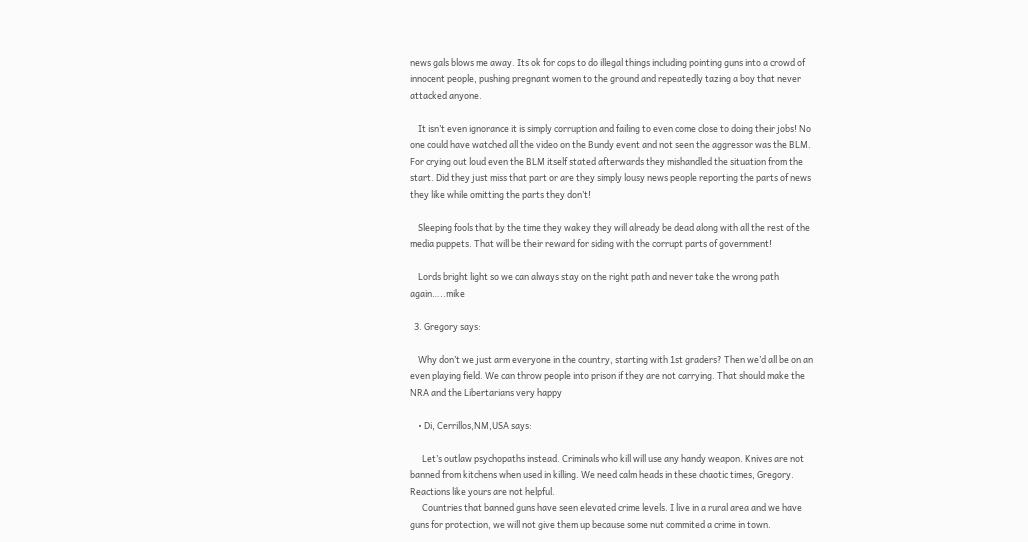news gals blows me away. Its ok for cops to do illegal things including pointing guns into a crowd of innocent people, pushing pregnant women to the ground and repeatedly tazing a boy that never attacked anyone.

    It isn’t even ignorance it is simply corruption and failing to even come close to doing their jobs! No one could have watched all the video on the Bundy event and not seen the aggressor was the BLM. For crying out loud even the BLM itself stated afterwards they mishandled the situation from the start. Did they just miss that part or are they simply lousy news people reporting the parts of news they like while omitting the parts they don’t!

    Sleeping fools that by the time they wakey they will already be dead along with all the rest of the media puppets. That will be their reward for siding with the corrupt parts of government!

    Lords bright light so we can always stay on the right path and never take the wrong path again…..mike

  3. Gregory says:

    Why don’t we just arm everyone in the country, starting with 1st graders? Then we’d all be on an even playing field. We can throw people into prison if they are not carrying. That should make the NRA and the Libertarians very happy

    • Di, Cerrillos,NM,USA says:

      Let’s outlaw psychopaths instead. Criminals who kill will use any handy weapon. Knives are not banned from kitchens when used in killing. We need calm heads in these chaotic times, Gregory. Reactions like yours are not helpful.
      Countries that banned guns have seen elevated crime levels. I live in a rural area and we have guns for protection, we will not give them up because some nut commited a crime in town.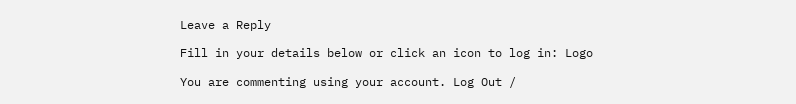Leave a Reply

Fill in your details below or click an icon to log in: Logo

You are commenting using your account. Log Out /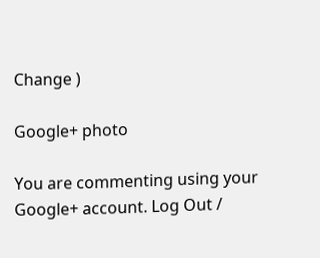Change )

Google+ photo

You are commenting using your Google+ account. Log Out /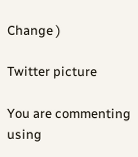Change )

Twitter picture

You are commenting using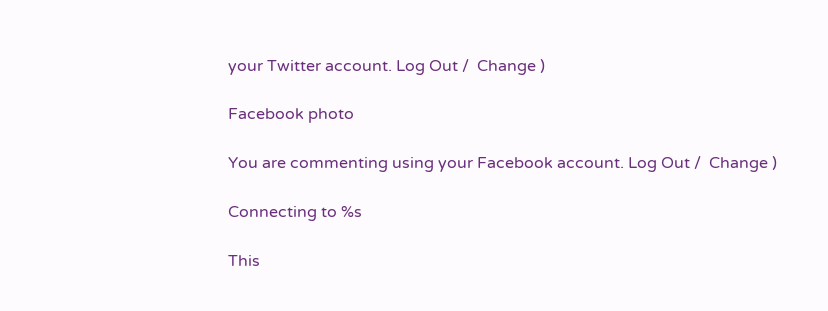your Twitter account. Log Out /  Change )

Facebook photo

You are commenting using your Facebook account. Log Out /  Change )

Connecting to %s

This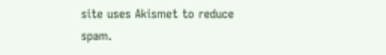site uses Akismet to reduce spam.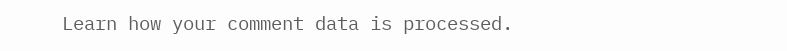Learn how your comment data is processed.